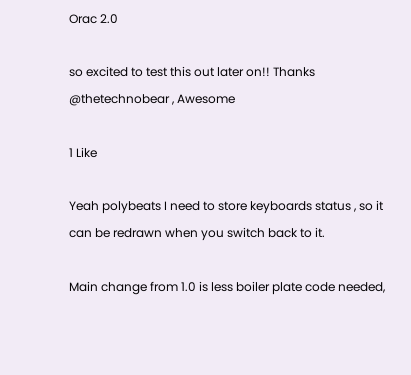Orac 2.0

so excited to test this out later on!! Thanks @thetechnobear , Awesome

1 Like

Yeah polybeats I need to store keyboards status , so it can be redrawn when you switch back to it.

Main change from 1.0 is less boiler plate code needed,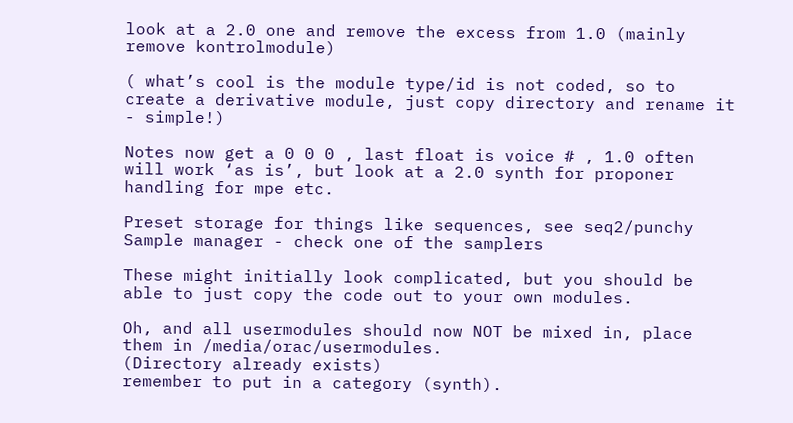look at a 2.0 one and remove the excess from 1.0 (mainly remove kontrolmodule)

( what’s cool is the module type/id is not coded, so to create a derivative module, just copy directory and rename it - simple!)

Notes now get a 0 0 0 , last float is voice # , 1.0 often will work ‘as is’, but look at a 2.0 synth for proponer handling for mpe etc.

Preset storage for things like sequences, see seq2/punchy
Sample manager - check one of the samplers

These might initially look complicated, but you should be able to just copy the code out to your own modules.

Oh, and all usermodules should now NOT be mixed in, place them in /media/orac/usermodules.
(Directory already exists)
remember to put in a category (synth).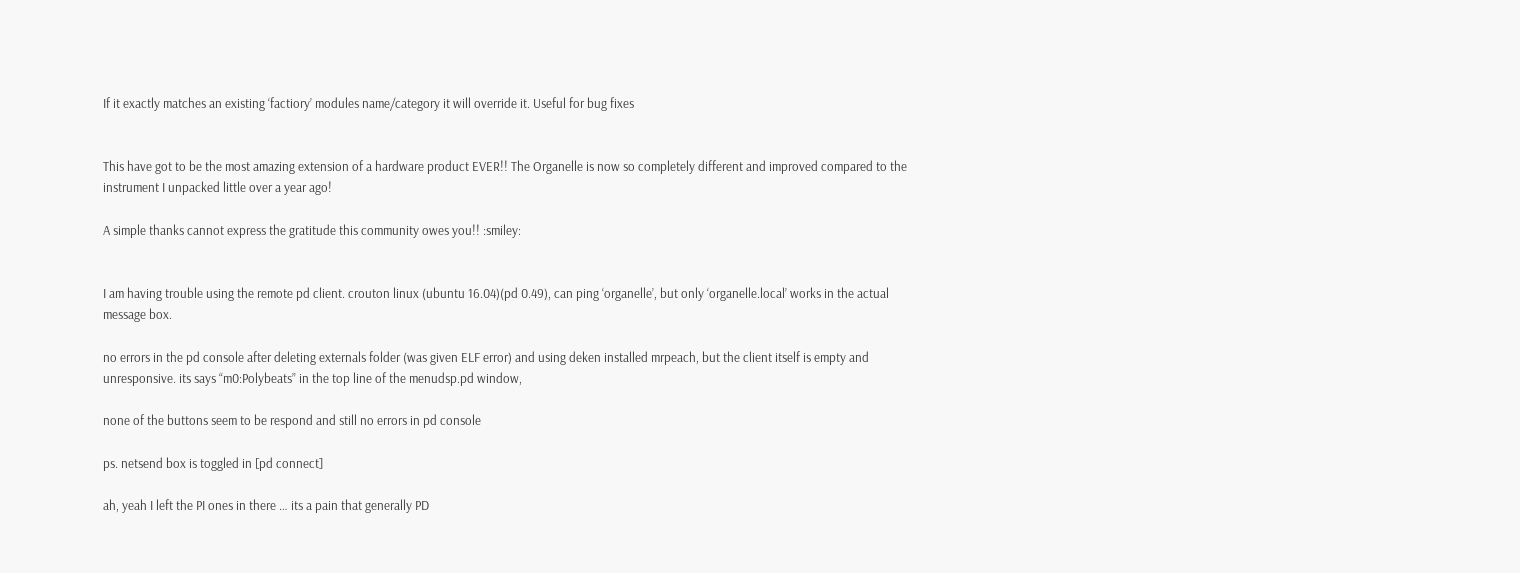If it exactly matches an existing ‘factiory’ modules name/category it will override it. Useful for bug fixes


This have got to be the most amazing extension of a hardware product EVER!! The Organelle is now so completely different and improved compared to the instrument I unpacked little over a year ago!

A simple thanks cannot express the gratitude this community owes you!! :smiley:


I am having trouble using the remote pd client. crouton linux (ubuntu 16.04)(pd 0.49), can ping ‘organelle’, but only ‘organelle.local’ works in the actual message box.

no errors in the pd console after deleting externals folder (was given ELF error) and using deken installed mrpeach, but the client itself is empty and unresponsive. its says “m0:Polybeats” in the top line of the menudsp.pd window,

none of the buttons seem to be respond and still no errors in pd console

ps. netsend box is toggled in [pd connect]

ah, yeah I left the PI ones in there … its a pain that generally PD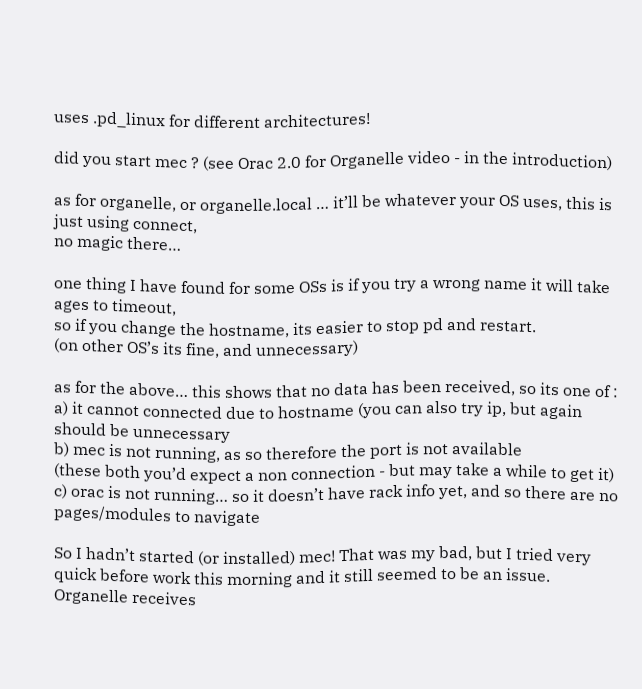uses .pd_linux for different architectures!

did you start mec ? (see Orac 2.0 for Organelle video - in the introduction)

as for organelle, or organelle.local … it’ll be whatever your OS uses, this is just using connect,
no magic there…

one thing I have found for some OSs is if you try a wrong name it will take ages to timeout,
so if you change the hostname, its easier to stop pd and restart.
(on other OS’s its fine, and unnecessary)

as for the above… this shows that no data has been received, so its one of :
a) it cannot connected due to hostname (you can also try ip, but again should be unnecessary
b) mec is not running, as so therefore the port is not available
(these both you’d expect a non connection - but may take a while to get it)
c) orac is not running… so it doesn’t have rack info yet, and so there are no pages/modules to navigate

So I hadn’t started (or installed) mec! That was my bad, but I tried very quick before work this morning and it still seemed to be an issue. Organelle receives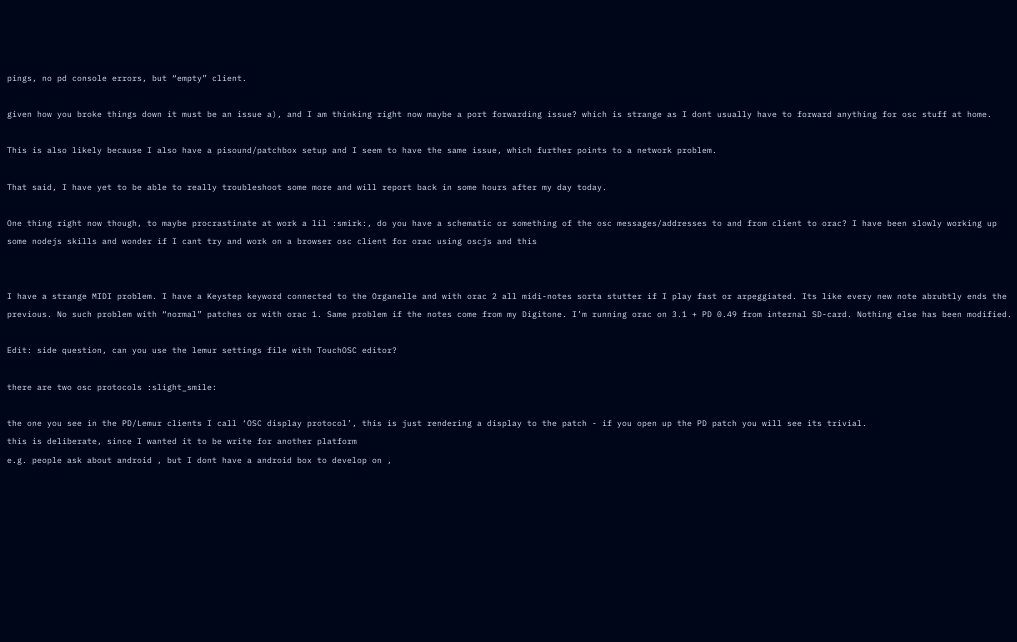pings, no pd console errors, but “empty” client.

given how you broke things down it must be an issue a), and I am thinking right now maybe a port forwarding issue? which is strange as I dont usually have to forward anything for osc stuff at home.

This is also likely because I also have a pisound/patchbox setup and I seem to have the same issue, which further points to a network problem.

That said, I have yet to be able to really troubleshoot some more and will report back in some hours after my day today.

One thing right now though, to maybe procrastinate at work a lil :smirk:, do you have a schematic or something of the osc messages/addresses to and from client to orac? I have been slowly working up some nodejs skills and wonder if I cant try and work on a browser osc client for orac using oscjs and this


I have a strange MIDI problem. I have a Keystep keyword connected to the Organelle and with orac 2 all midi-notes sorta stutter if I play fast or arpeggiated. Its like every new note abrubtly ends the previous. No such problem with “normal” patches or with orac 1. Same problem if the notes come from my Digitone. I’m running orac on 3.1 + PD 0.49 from internal SD-card. Nothing else has been modified.

Edit: side question, can you use the lemur settings file with TouchOSC editor?

there are two osc protocols :slight_smile:

the one you see in the PD/Lemur clients I call ‘OSC display protocol’, this is just rendering a display to the patch - if you open up the PD patch you will see its trivial.
this is deliberate, since I wanted it to be write for another platform
e.g. people ask about android , but I dont have a android box to develop on ,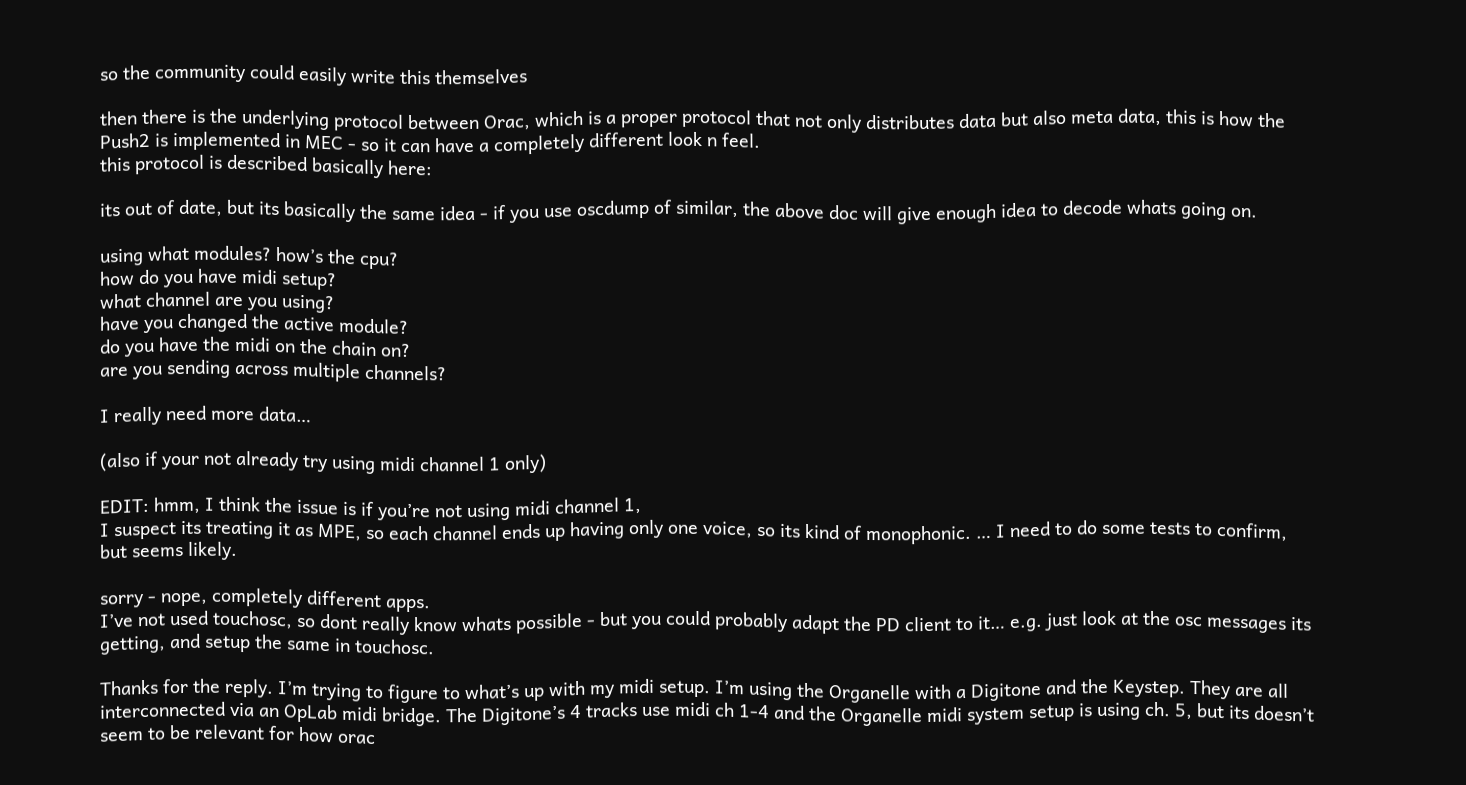so the community could easily write this themselves

then there is the underlying protocol between Orac, which is a proper protocol that not only distributes data but also meta data, this is how the Push2 is implemented in MEC - so it can have a completely different look n feel.
this protocol is described basically here:

its out of date, but its basically the same idea - if you use oscdump of similar, the above doc will give enough idea to decode whats going on.

using what modules? how’s the cpu?
how do you have midi setup?
what channel are you using?
have you changed the active module?
do you have the midi on the chain on?
are you sending across multiple channels?

I really need more data…

(also if your not already try using midi channel 1 only)

EDIT: hmm, I think the issue is if you’re not using midi channel 1,
I suspect its treating it as MPE, so each channel ends up having only one voice, so its kind of monophonic. … I need to do some tests to confirm, but seems likely.

sorry - nope, completely different apps.
I’ve not used touchosc, so dont really know whats possible - but you could probably adapt the PD client to it… e.g. just look at the osc messages its getting, and setup the same in touchosc.

Thanks for the reply. I’m trying to figure to what’s up with my midi setup. I’m using the Organelle with a Digitone and the Keystep. They are all interconnected via an OpLab midi bridge. The Digitone’s 4 tracks use midi ch 1-4 and the Organelle midi system setup is using ch. 5, but its doesn’t seem to be relevant for how orac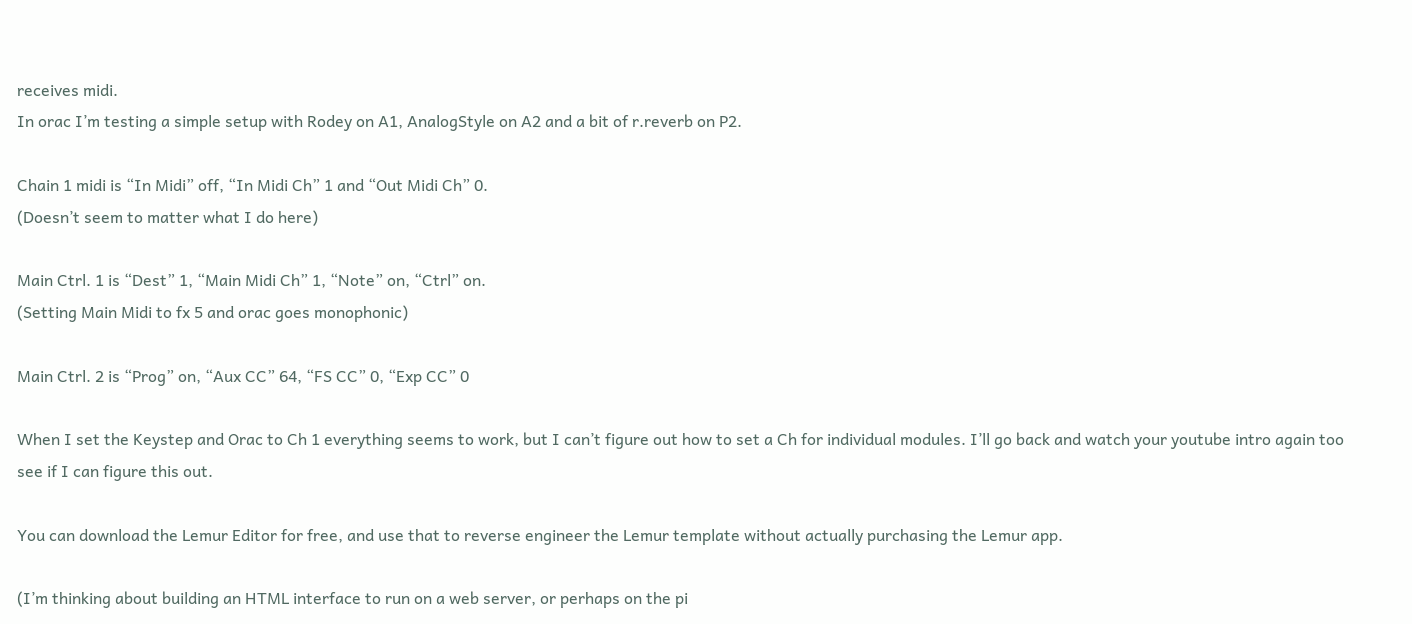receives midi.
In orac I’m testing a simple setup with Rodey on A1, AnalogStyle on A2 and a bit of r.reverb on P2.

Chain 1 midi is “In Midi” off, “In Midi Ch” 1 and “Out Midi Ch” 0.
(Doesn’t seem to matter what I do here)

Main Ctrl. 1 is “Dest” 1, “Main Midi Ch” 1, “Note” on, “Ctrl” on.
(Setting Main Midi to fx 5 and orac goes monophonic)

Main Ctrl. 2 is “Prog” on, “Aux CC” 64, “FS CC” 0, “Exp CC” 0

When I set the Keystep and Orac to Ch 1 everything seems to work, but I can’t figure out how to set a Ch for individual modules. I’ll go back and watch your youtube intro again too see if I can figure this out.

You can download the Lemur Editor for free, and use that to reverse engineer the Lemur template without actually purchasing the Lemur app.

(I’m thinking about building an HTML interface to run on a web server, or perhaps on the pi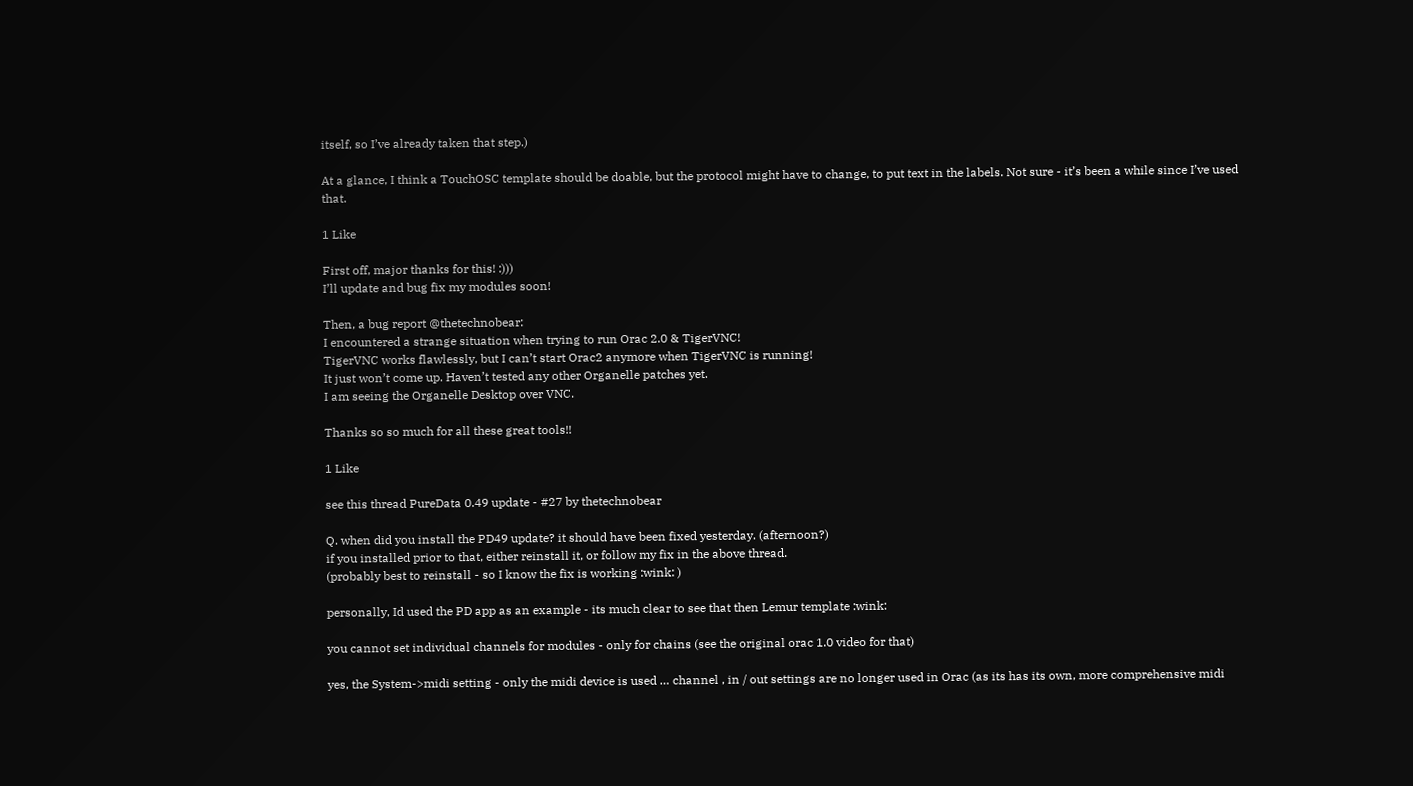itself, so I’ve already taken that step.)

At a glance, I think a TouchOSC template should be doable, but the protocol might have to change, to put text in the labels. Not sure - it’s been a while since I’ve used that.

1 Like

First off, major thanks for this! :)))
I’ll update and bug fix my modules soon!

Then, a bug report @thetechnobear:
I encountered a strange situation when trying to run Orac 2.0 & TigerVNC!
TigerVNC works flawlessly, but I can’t start Orac2 anymore when TigerVNC is running!
It just won’t come up. Haven’t tested any other Organelle patches yet.
I am seeing the Organelle Desktop over VNC.

Thanks so so much for all these great tools!!

1 Like

see this thread PureData 0.49 update - #27 by thetechnobear

Q. when did you install the PD49 update? it should have been fixed yesterday. (afternoon?)
if you installed prior to that, either reinstall it, or follow my fix in the above thread.
(probably best to reinstall - so I know the fix is working :wink: )

personally, Id used the PD app as an example - its much clear to see that then Lemur template :wink:

you cannot set individual channels for modules - only for chains (see the original orac 1.0 video for that)

yes, the System->midi setting - only the midi device is used … channel , in / out settings are no longer used in Orac (as its has its own, more comprehensive midi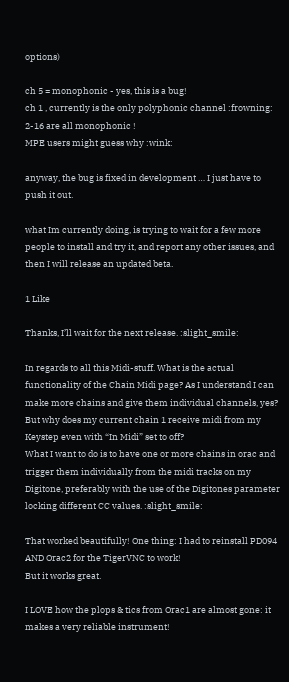options)

ch 5 = monophonic - yes, this is a bug!
ch 1 , currently is the only polyphonic channel :frowning: 2-16 are all monophonic !
MPE users might guess why :wink:

anyway, the bug is fixed in development … I just have to push it out.

what Im currently doing, is trying to wait for a few more people to install and try it, and report any other issues, and then I will release an updated beta.

1 Like

Thanks, I’ll wait for the next release. :slight_smile:

In regards to all this Midi-stuff. What is the actual functionality of the Chain Midi page? As I understand I can make more chains and give them individual channels, yes? But why does my current chain 1 receive midi from my Keystep even with “In Midi” set to off?
What I want to do is to have one or more chains in orac and trigger them individually from the midi tracks on my Digitone, preferably with the use of the Digitones parameter locking different CC values. :slight_smile:

That worked beautifully! One thing: I had to reinstall PD094 AND Orac2 for the TigerVNC to work!
But it works great.

I LOVE how the plops & tics from Orac1 are almost gone: it makes a very reliable instrument!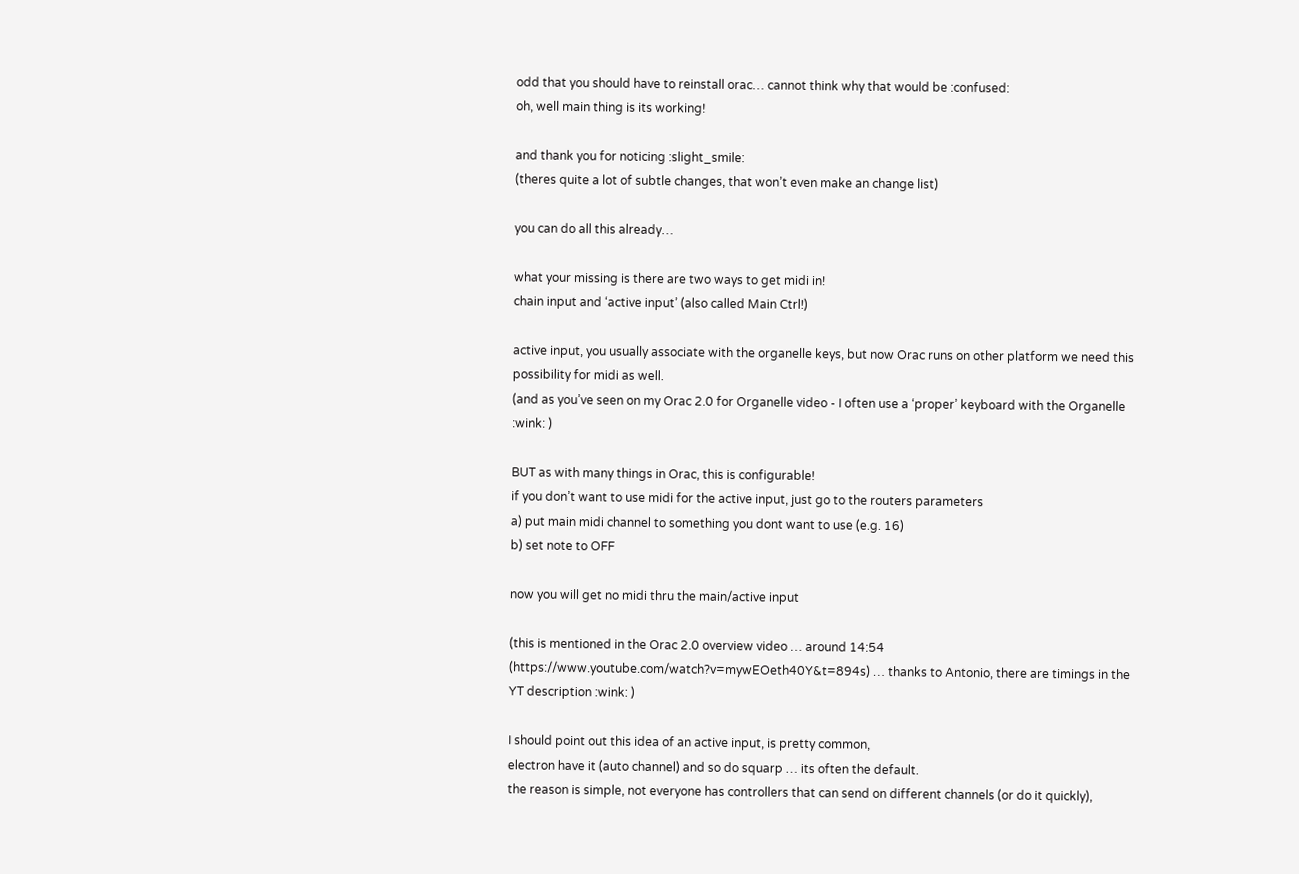odd that you should have to reinstall orac… cannot think why that would be :confused:
oh, well main thing is its working!

and thank you for noticing :slight_smile:
(theres quite a lot of subtle changes, that won’t even make an change list)

you can do all this already…

what your missing is there are two ways to get midi in!
chain input and ‘active input’ (also called Main Ctrl!)

active input, you usually associate with the organelle keys, but now Orac runs on other platform we need this possibility for midi as well.
(and as you’ve seen on my Orac 2.0 for Organelle video - I often use a ‘proper’ keyboard with the Organelle :wink: )

BUT as with many things in Orac, this is configurable!
if you don’t want to use midi for the active input, just go to the routers parameters
a) put main midi channel to something you dont want to use (e.g. 16)
b) set note to OFF

now you will get no midi thru the main/active input

(this is mentioned in the Orac 2.0 overview video … around 14:54 (https://www.youtube.com/watch?v=mywEOeth40Y&t=894s) … thanks to Antonio, there are timings in the YT description :wink: )

I should point out this idea of an active input, is pretty common,
electron have it (auto channel) and so do squarp … its often the default.
the reason is simple, not everyone has controllers that can send on different channels (or do it quickly),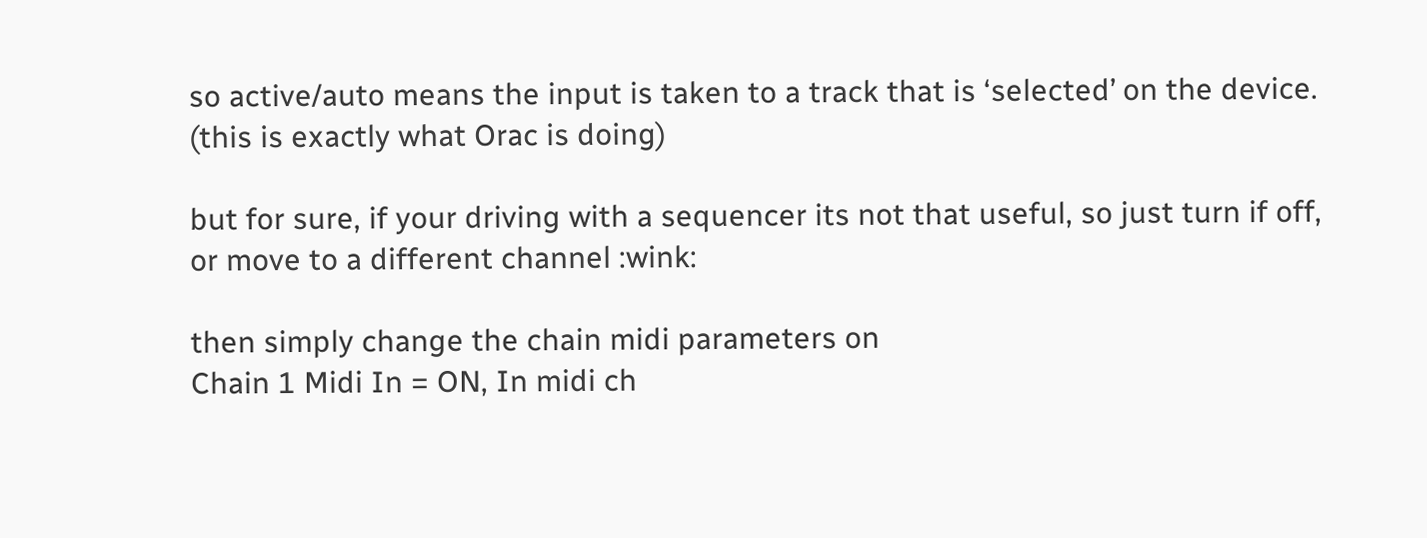so active/auto means the input is taken to a track that is ‘selected’ on the device.
(this is exactly what Orac is doing)

but for sure, if your driving with a sequencer its not that useful, so just turn if off, or move to a different channel :wink:

then simply change the chain midi parameters on
Chain 1 Midi In = ON, In midi ch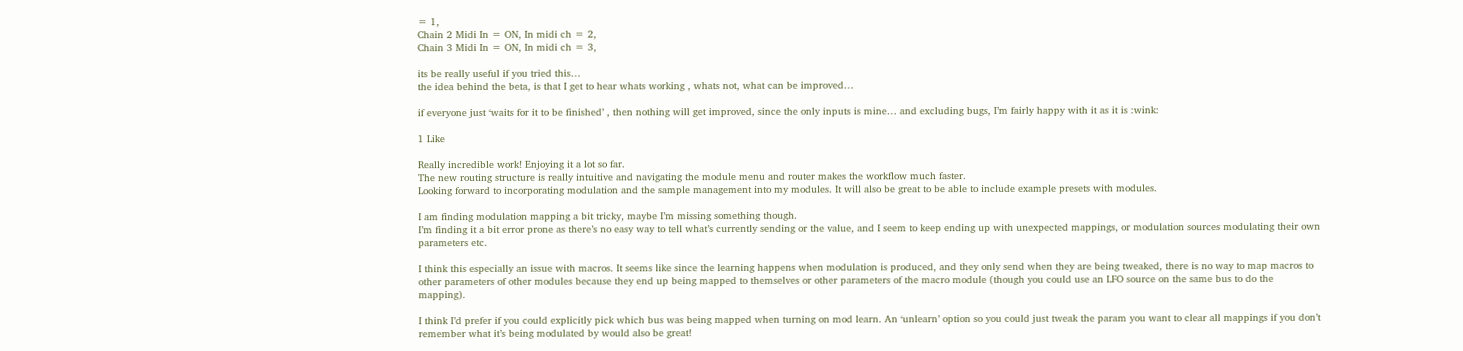= 1,
Chain 2 Midi In = ON, In midi ch = 2,
Chain 3 Midi In = ON, In midi ch = 3,

its be really useful if you tried this…
the idea behind the beta, is that I get to hear whats working , whats not, what can be improved…

if everyone just ‘waits for it to be finished’ , then nothing will get improved, since the only inputs is mine… and excluding bugs, I’m fairly happy with it as it is :wink:

1 Like

Really incredible work! Enjoying it a lot so far.
The new routing structure is really intuitive and navigating the module menu and router makes the workflow much faster.
Looking forward to incorporating modulation and the sample management into my modules. It will also be great to be able to include example presets with modules.

I am finding modulation mapping a bit tricky, maybe I’m missing something though.
I’m finding it a bit error prone as there’s no easy way to tell what’s currently sending or the value, and I seem to keep ending up with unexpected mappings, or modulation sources modulating their own parameters etc.

I think this especially an issue with macros. It seems like since the learning happens when modulation is produced, and they only send when they are being tweaked, there is no way to map macros to other parameters of other modules because they end up being mapped to themselves or other parameters of the macro module (though you could use an LFO source on the same bus to do the mapping).

I think I’d prefer if you could explicitly pick which bus was being mapped when turning on mod learn. An ‘unlearn’ option so you could just tweak the param you want to clear all mappings if you don’t remember what it’s being modulated by would also be great!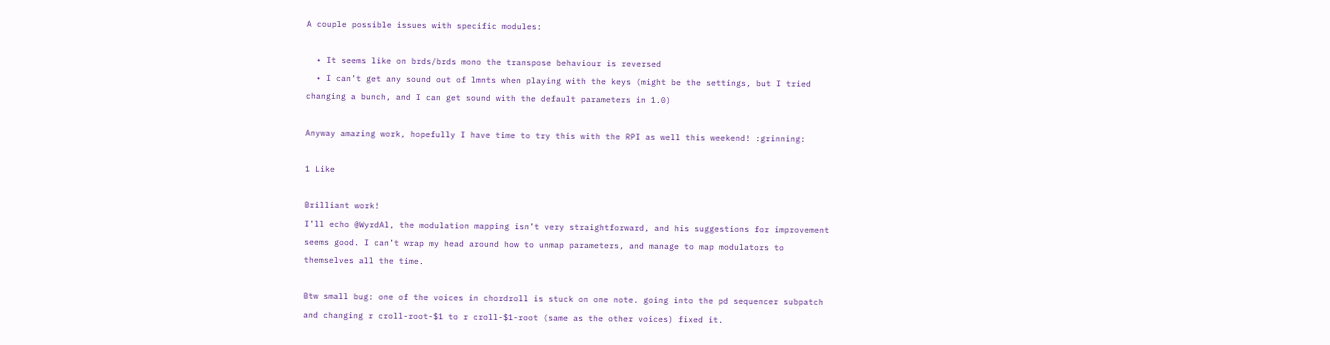A couple possible issues with specific modules:

  • It seems like on brds/brds mono the transpose behaviour is reversed
  • I can’t get any sound out of lmnts when playing with the keys (might be the settings, but I tried changing a bunch, and I can get sound with the default parameters in 1.0)

Anyway amazing work, hopefully I have time to try this with the RPI as well this weekend! :grinning:

1 Like

Brilliant work!
I’ll echo @WyrdAl, the modulation mapping isn’t very straightforward, and his suggestions for improvement seems good. I can’t wrap my head around how to unmap parameters, and manage to map modulators to themselves all the time.

Btw small bug: one of the voices in chordroll is stuck on one note. going into the pd sequencer subpatch and changing r croll-root-$1 to r croll-$1-root (same as the other voices) fixed it.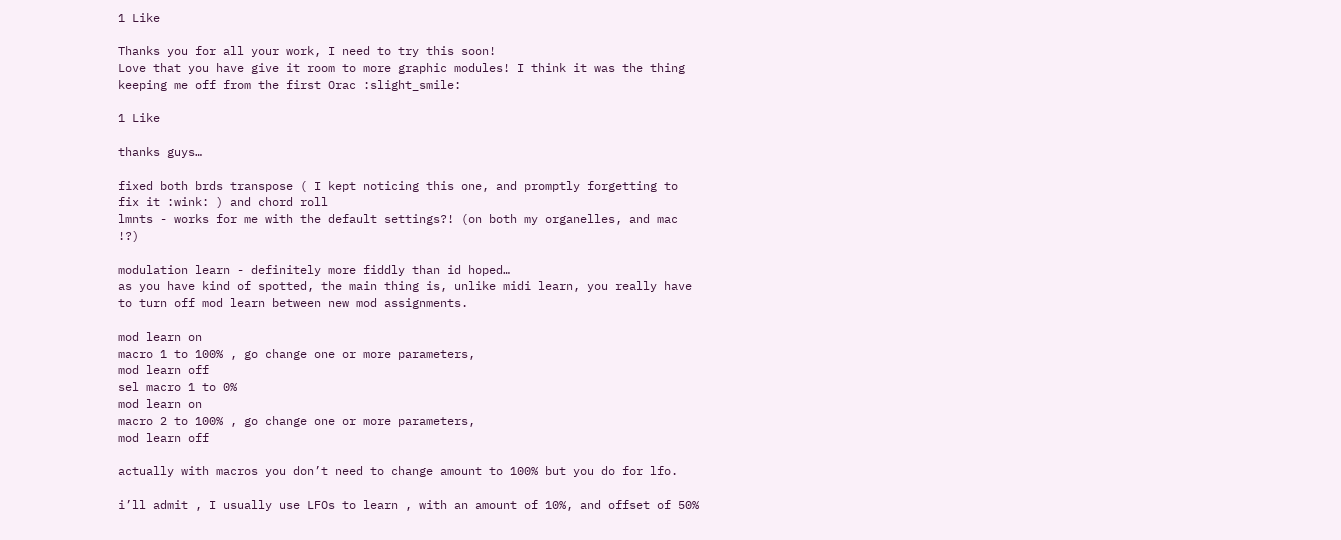1 Like

Thanks you for all your work, I need to try this soon!
Love that you have give it room to more graphic modules! I think it was the thing keeping me off from the first Orac :slight_smile:

1 Like

thanks guys…

fixed both brds transpose ( I kept noticing this one, and promptly forgetting to fix it :wink: ) and chord roll
lmnts - works for me with the default settings?! (on both my organelles, and mac !?)

modulation learn - definitely more fiddly than id hoped…
as you have kind of spotted, the main thing is, unlike midi learn, you really have to turn off mod learn between new mod assignments.

mod learn on
macro 1 to 100% , go change one or more parameters,
mod learn off
sel macro 1 to 0%
mod learn on
macro 2 to 100% , go change one or more parameters,
mod learn off

actually with macros you don’t need to change amount to 100% but you do for lfo.

i’ll admit , I usually use LFOs to learn , with an amount of 10%, and offset of 50%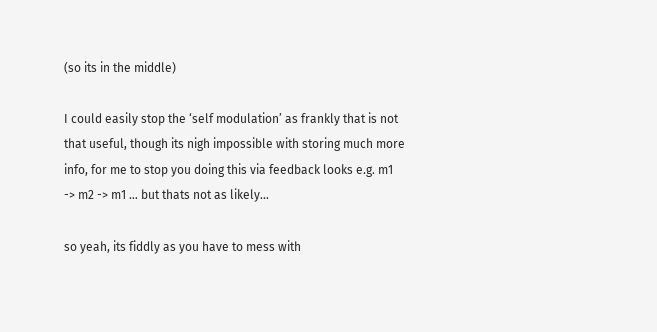(so its in the middle)

I could easily stop the ‘self modulation’ as frankly that is not that useful, though its nigh impossible with storing much more info, for me to stop you doing this via feedback looks e.g. m1 -> m2 -> m1 … but thats not as likely…

so yeah, its fiddly as you have to mess with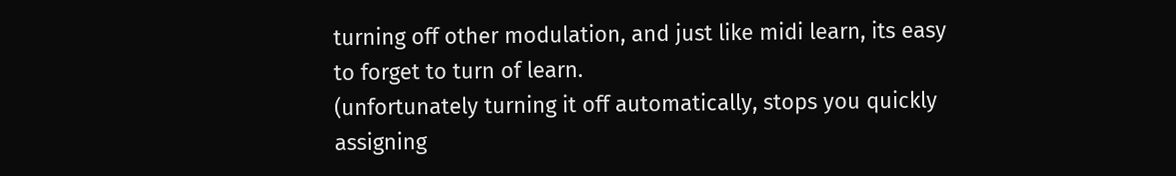turning off other modulation, and just like midi learn, its easy to forget to turn of learn.
(unfortunately turning it off automatically, stops you quickly assigning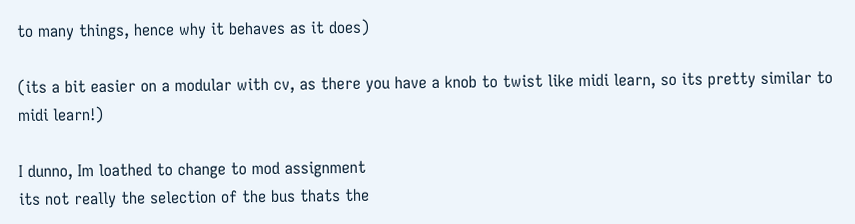to many things, hence why it behaves as it does)

(its a bit easier on a modular with cv, as there you have a knob to twist like midi learn, so its pretty similar to midi learn!)

I dunno, Im loathed to change to mod assignment
its not really the selection of the bus thats the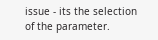issue - its the selection of the parameter.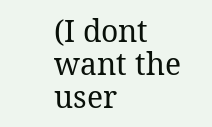(I dont want the user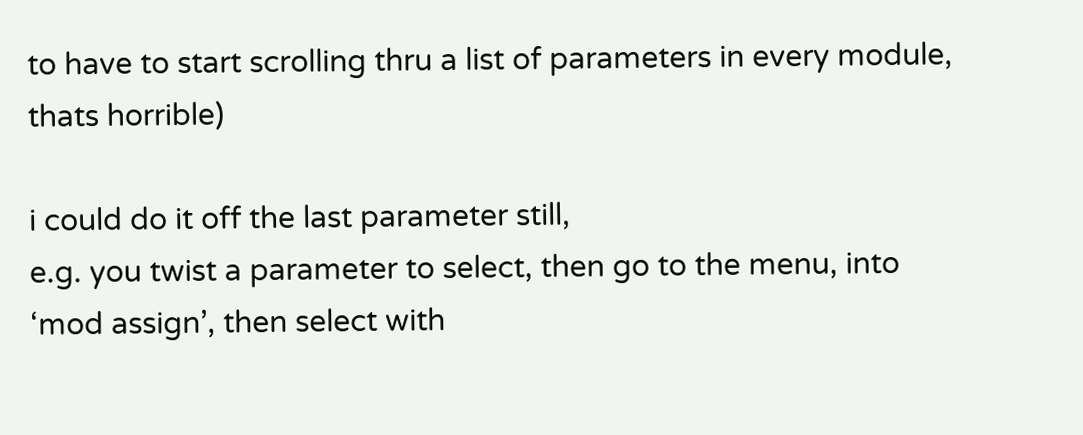to have to start scrolling thru a list of parameters in every module, thats horrible)

i could do it off the last parameter still,
e.g. you twist a parameter to select, then go to the menu, into ‘mod assign’, then select with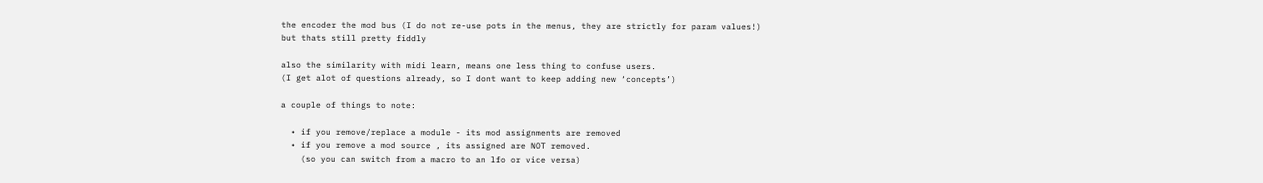the encoder the mod bus (I do not re-use pots in the menus, they are strictly for param values!)
but thats still pretty fiddly

also the similarity with midi learn, means one less thing to confuse users.
(I get alot of questions already, so I dont want to keep adding new ‘concepts’)

a couple of things to note:

  • if you remove/replace a module - its mod assignments are removed
  • if you remove a mod source , its assigned are NOT removed.
    (so you can switch from a macro to an lfo or vice versa)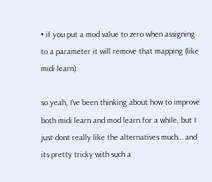• if you put a mod value to zero when assigning to a parameter it will remove that mapping (like midi learn)

so yeah, I’ve been thinking about how to improve both midi learn and mod learn for a while, but I just dont really like the alternatives much… and its pretty tricky with such a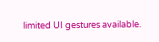limited UI gestures available.